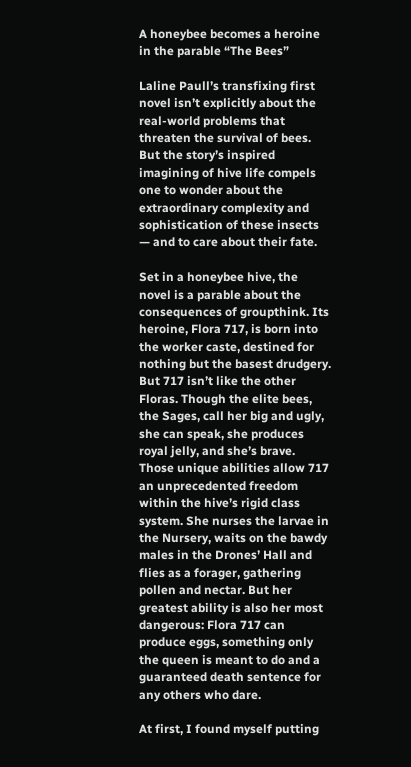A honeybee becomes a heroine in the parable “The Bees”

Laline Paull’s transfixing first novel isn’t explicitly about the real-world problems that threaten the survival of bees. But the story’s inspired imagining of hive life compels one to wonder about the extraordinary complexity and sophistication of these insects — and to care about their fate.

Set in a honeybee hive, the novel is a parable about the consequences of groupthink. Its heroine, Flora 717, is born into the worker caste, destined for nothing but the basest drudgery. But 717 isn’t like the other Floras. Though the elite bees, the Sages, call her big and ugly, she can speak, she produces royal jelly, and she’s brave. Those unique abilities allow 717 an unprecedented freedom within the hive’s rigid class system. She nurses the larvae in the Nursery, waits on the bawdy males in the Drones’ Hall and flies as a forager, gathering pollen and nectar. But her greatest ability is also her most dangerous: Flora 717 can produce eggs, something only the queen is meant to do and a guaranteed death sentence for any others who dare.

At first, I found myself putting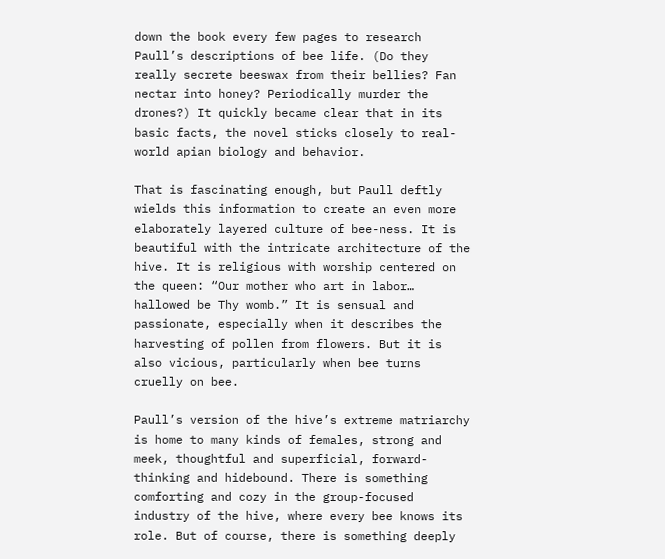down the book every few pages to research Paull’s descriptions of bee life. (Do they really secrete beeswax from their bellies? Fan nectar into honey? Periodically murder the drones?) It quickly became clear that in its basic facts, the novel sticks closely to real-world apian biology and behavior.

That is fascinating enough, but Paull deftly wields this information to create an even more elaborately layered culture of bee-ness. It is beautiful with the intricate architecture of the hive. It is religious with worship centered on the queen: “Our mother who art in labor… hallowed be Thy womb.” It is sensual and passionate, especially when it describes the harvesting of pollen from flowers. But it is also vicious, particularly when bee turns cruelly on bee.

Paull’s version of the hive’s extreme matriarchy is home to many kinds of females, strong and meek, thoughtful and superficial, forward-thinking and hidebound. There is something comforting and cozy in the group-focused industry of the hive, where every bee knows its role. But of course, there is something deeply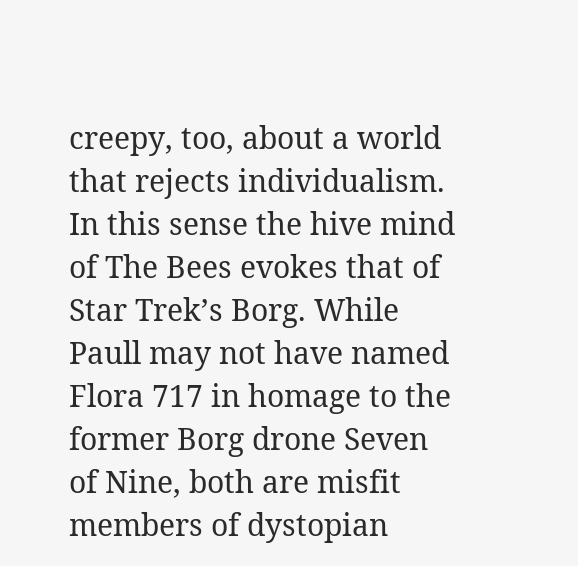creepy, too, about a world that rejects individualism. In this sense the hive mind of The Bees evokes that of Star Trek’s Borg. While Paull may not have named Flora 717 in homage to the former Borg drone Seven of Nine, both are misfit members of dystopian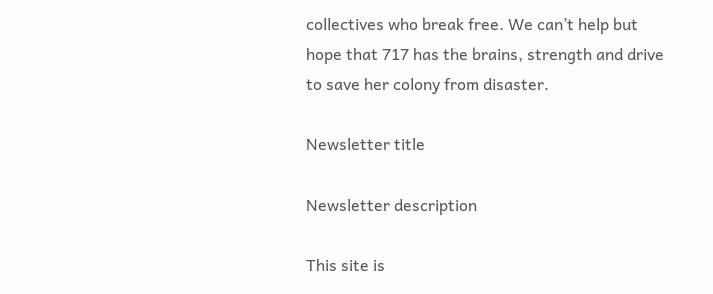collectives who break free. We can’t help but hope that 717 has the brains, strength and drive to save her colony from disaster.

Newsletter title

Newsletter description

This site is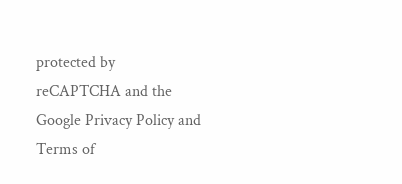protected by reCAPTCHA and the Google Privacy Policy and Terms of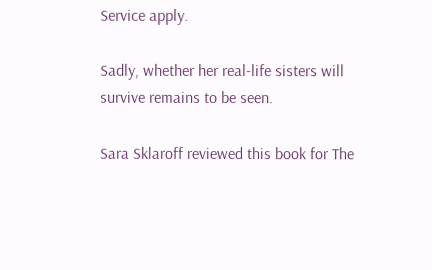Service apply.

Sadly, whether her real-life sisters will survive remains to be seen.

Sara Sklaroff reviewed this book for The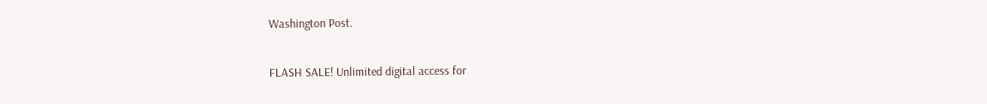Washington Post.

FLASH SALE! Unlimited digital access for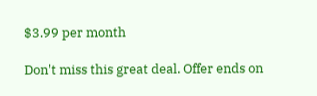$3.99 per month

Don't miss this great deal. Offer ends on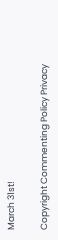March 31st!

Copyright Commenting Policy Privacy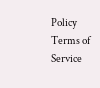Policy Terms of Service